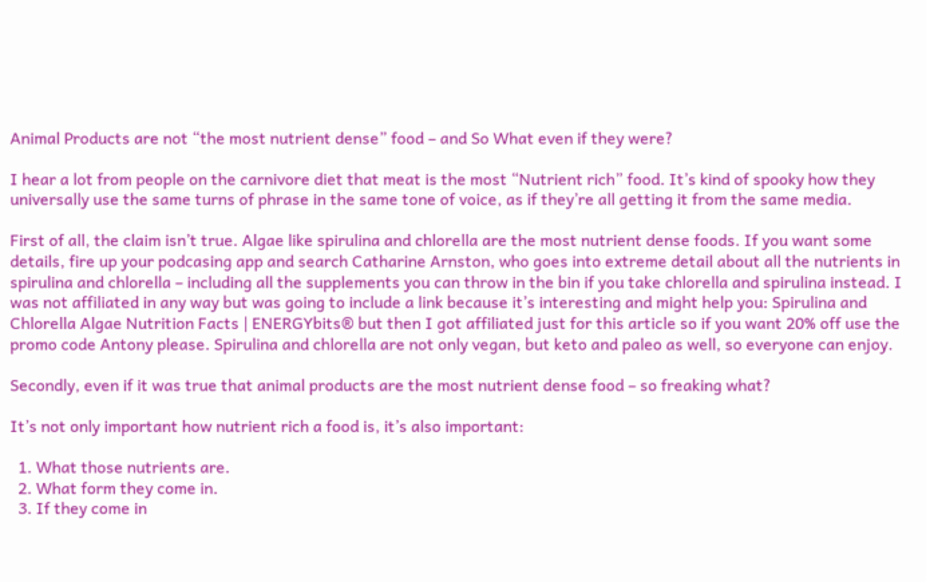Animal Products are not “the most nutrient dense” food – and So What even if they were?

I hear a lot from people on the carnivore diet that meat is the most “Nutrient rich” food. It’s kind of spooky how they universally use the same turns of phrase in the same tone of voice, as if they’re all getting it from the same media.

First of all, the claim isn’t true. Algae like spirulina and chlorella are the most nutrient dense foods. If you want some details, fire up your podcasing app and search Catharine Arnston, who goes into extreme detail about all the nutrients in spirulina and chlorella – including all the supplements you can throw in the bin if you take chlorella and spirulina instead. I was not affiliated in any way but was going to include a link because it’s interesting and might help you: Spirulina and Chlorella Algae Nutrition Facts | ENERGYbits® but then I got affiliated just for this article so if you want 20% off use the promo code Antony please. Spirulina and chlorella are not only vegan, but keto and paleo as well, so everyone can enjoy.

Secondly, even if it was true that animal products are the most nutrient dense food – so freaking what?

It’s not only important how nutrient rich a food is, it’s also important:

  1. What those nutrients are.
  2. What form they come in.
  3. If they come in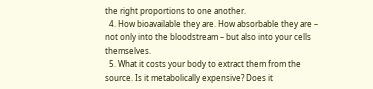the right proportions to one another.
  4. How bioavailable they are. How absorbable they are – not only into the bloodstream – but also into your cells themselves.
  5. What it costs your body to extract them from the source. Is it metabolically expensive? Does it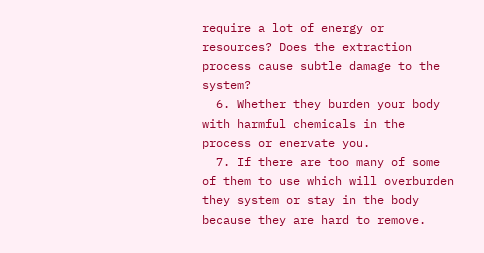require a lot of energy or resources? Does the extraction process cause subtle damage to the system?
  6. Whether they burden your body with harmful chemicals in the process or enervate you.
  7. If there are too many of some of them to use which will overburden they system or stay in the body because they are hard to remove.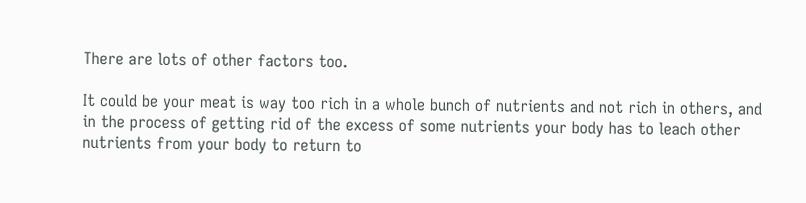There are lots of other factors too.

It could be your meat is way too rich in a whole bunch of nutrients and not rich in others, and in the process of getting rid of the excess of some nutrients your body has to leach other nutrients from your body to return to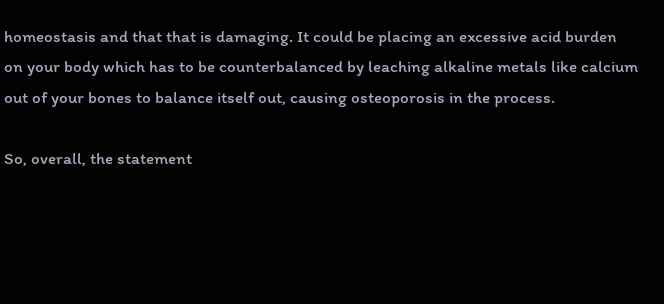homeostasis and that that is damaging. It could be placing an excessive acid burden on your body which has to be counterbalanced by leaching alkaline metals like calcium out of your bones to balance itself out, causing osteoporosis in the process.

So, overall, the statement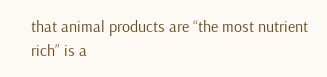that animal products are “the most nutrient rich” is a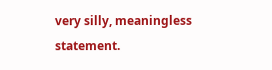very silly, meaningless statement.